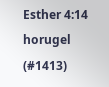Esther 4:14
horugel (#1413)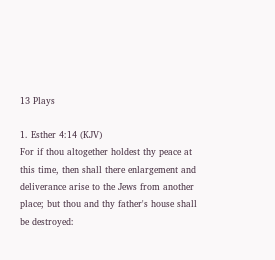13 Plays

1. Esther 4:14 (KJV)
For if thou altogether holdest thy peace at this time, then shall there enlargement and deliverance arise to the Jews from another place; but thou and thy father's house shall be destroyed: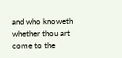and who knoweth whether thou art come to the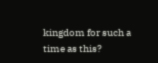kingdom for such a time as this?